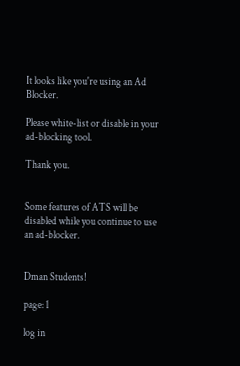It looks like you're using an Ad Blocker.

Please white-list or disable in your ad-blocking tool.

Thank you.


Some features of ATS will be disabled while you continue to use an ad-blocker.


Dman Students!

page: 1

log in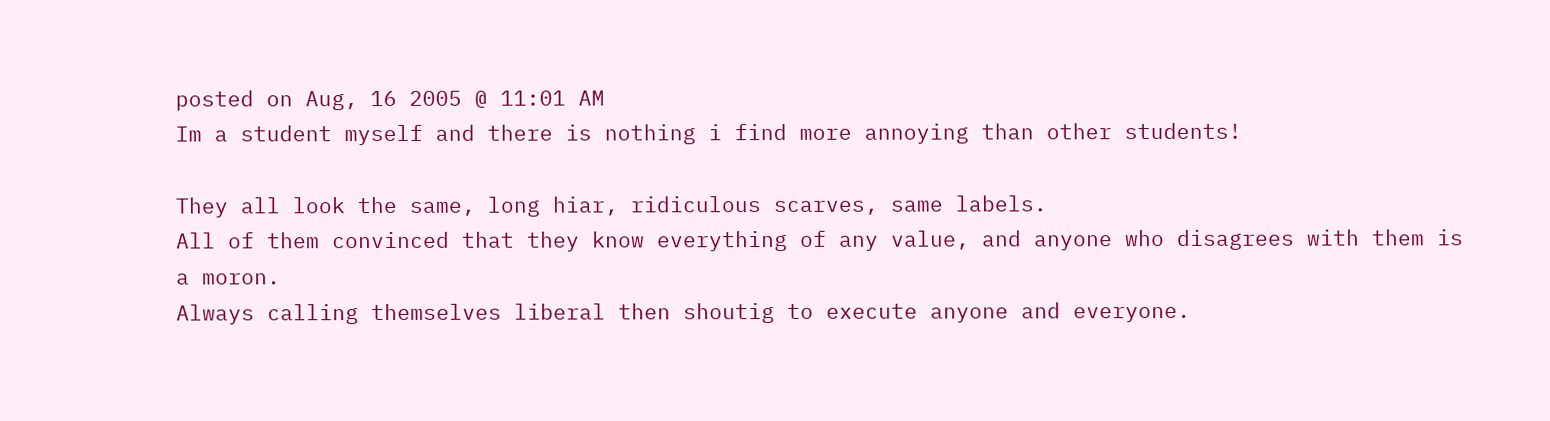posted on Aug, 16 2005 @ 11:01 AM
Im a student myself and there is nothing i find more annoying than other students!

They all look the same, long hiar, ridiculous scarves, same labels.
All of them convinced that they know everything of any value, and anyone who disagrees with them is a moron.
Always calling themselves liberal then shoutig to execute anyone and everyone.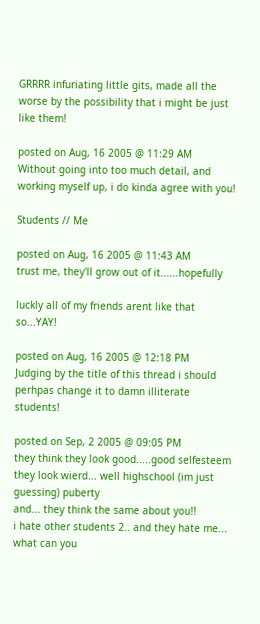GRRRR infuriating little gits, made all the worse by the possibility that i might be just like them!

posted on Aug, 16 2005 @ 11:29 AM
Without going into too much detail, and working myself up, i do kinda agree with you!

Students // Me

posted on Aug, 16 2005 @ 11:43 AM
trust me, they'll grow out of it......hopefully

luckly all of my friends arent like that so...YAY!

posted on Aug, 16 2005 @ 12:18 PM
Judging by the title of this thread i should perhpas change it to damn illiterate students!

posted on Sep, 2 2005 @ 09:05 PM
they think they look good.....good selfesteem
they look wierd... well highschool (im just guessing) puberty
and... they think the same about you!!
i hate other students 2.. and they hate me... what can you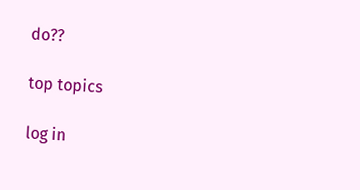do??

top topics

log in